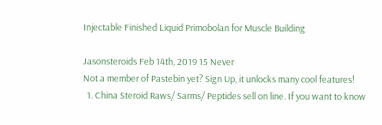Injectable Finished Liquid Primobolan for Muscle Building

Jasonsteroids Feb 14th, 2019 15 Never
Not a member of Pastebin yet? Sign Up, it unlocks many cool features!
  1. China Steroid Raws/ Sarms/ Peptides sell on line. If you want to know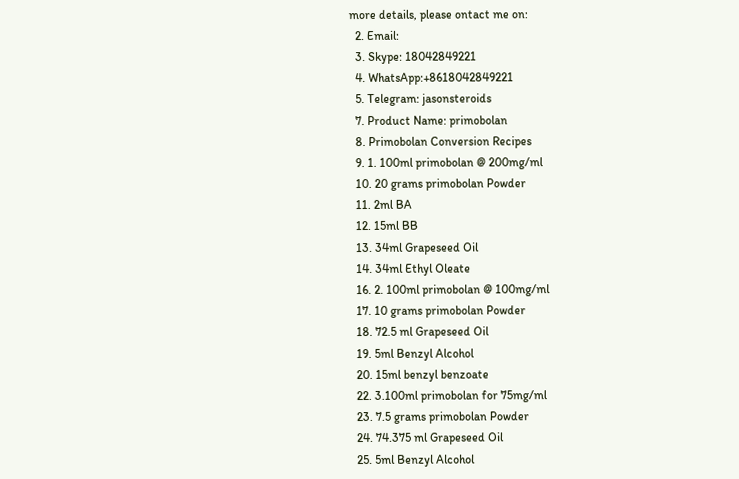more details, please ontact me on:
  2. Email:
  3. Skype: 18042849221
  4. WhatsApp:+8618042849221
  5. Telegram: jasonsteroids
  7. Product Name: primobolan
  8. Primobolan Conversion Recipes
  9. 1. 100ml primobolan @ 200mg/ml
  10. 20 grams primobolan Powder
  11. 2ml BA
  12. 15ml BB
  13. 34ml Grapeseed Oil
  14. 34ml Ethyl Oleate
  16. 2. 100ml primobolan @ 100mg/ml
  17. 10 grams primobolan Powder
  18. 72.5 ml Grapeseed Oil
  19. 5ml Benzyl Alcohol
  20. 15ml benzyl benzoate
  22. 3.100ml primobolan for 75mg/ml
  23. 7.5 grams primobolan Powder
  24. 74.375 ml Grapeseed Oil
  25. 5ml Benzyl Alcohol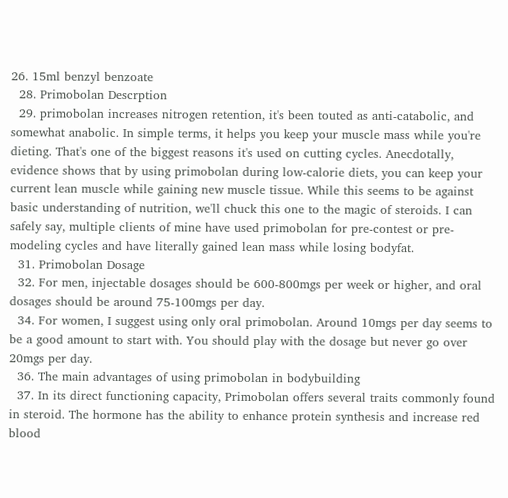26. 15ml benzyl benzoate
  28. Primobolan Descrption
  29. primobolan increases nitrogen retention, it's been touted as anti-catabolic, and somewhat anabolic. In simple terms, it helps you keep your muscle mass while you're dieting. That's one of the biggest reasons it's used on cutting cycles. Anecdotally, evidence shows that by using primobolan during low-calorie diets, you can keep your current lean muscle while gaining new muscle tissue. While this seems to be against basic understanding of nutrition, we'll chuck this one to the magic of steroids. I can safely say, multiple clients of mine have used primobolan for pre-contest or pre-modeling cycles and have literally gained lean mass while losing bodyfat.
  31. Primobolan Dosage
  32. For men, injectable dosages should be 600-800mgs per week or higher, and oral dosages should be around 75-100mgs per day.
  34. For women, I suggest using only oral primobolan. Around 10mgs per day seems to be a good amount to start with. You should play with the dosage but never go over 20mgs per day.
  36. The main advantages of using primobolan in bodybuilding
  37. In its direct functioning capacity, Primobolan offers several traits commonly found in steroid. The hormone has the ability to enhance protein synthesis and increase red blood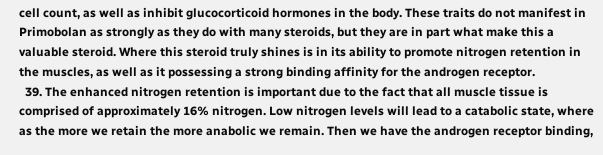cell count, as well as inhibit glucocorticoid hormones in the body. These traits do not manifest in Primobolan as strongly as they do with many steroids, but they are in part what make this a valuable steroid. Where this steroid truly shines is in its ability to promote nitrogen retention in the muscles, as well as it possessing a strong binding affinity for the androgen receptor.
  39. The enhanced nitrogen retention is important due to the fact that all muscle tissue is comprised of approximately 16% nitrogen. Low nitrogen levels will lead to a catabolic state, where as the more we retain the more anabolic we remain. Then we have the androgen receptor binding,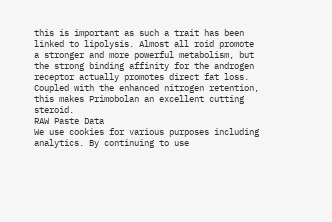this is important as such a trait has been linked to lipolysis. Almost all roid promote a stronger and more powerful metabolism, but the strong binding affinity for the androgen receptor actually promotes direct fat loss. Coupled with the enhanced nitrogen retention, this makes Primobolan an excellent cutting steroid.
RAW Paste Data
We use cookies for various purposes including analytics. By continuing to use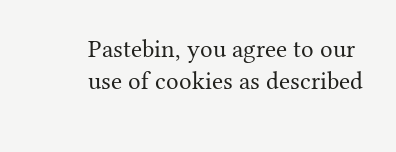Pastebin, you agree to our use of cookies as described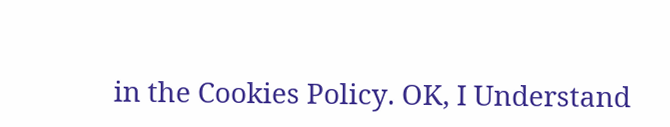in the Cookies Policy. OK, I Understand